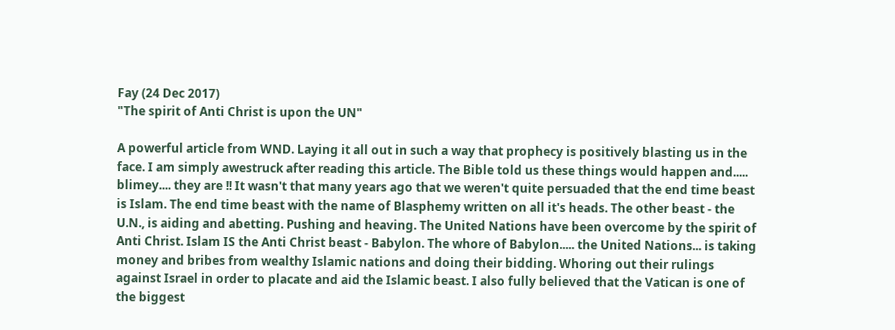Fay (24 Dec 2017)
"The spirit of Anti Christ is upon the UN"

A powerful article from WND. Laying it all out in such a way that prophecy is positively blasting us in the face. I am simply awestruck after reading this article. The Bible told us these things would happen and..... blimey.... they are !! It wasn't that many years ago that we weren't quite persuaded that the end time beast is Islam. The end time beast with the name of Blasphemy written on all it's heads. The other beast - the U.N., is aiding and abetting. Pushing and heaving. The United Nations have been overcome by the spirit of Anti Christ. Islam IS the Anti Christ beast - Babylon. The whore of Babylon..... the United Nations... is taking money and bribes from wealthy Islamic nations and doing their bidding. Whoring out their rulings against Israel in order to placate and aid the Islamic beast. I also fully believed that the Vatican is one of the biggest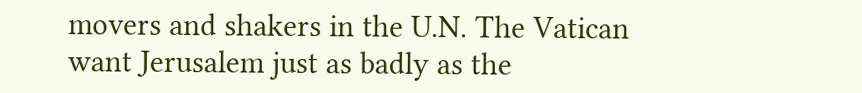movers and shakers in the U.N. The Vatican want Jerusalem just as badly as the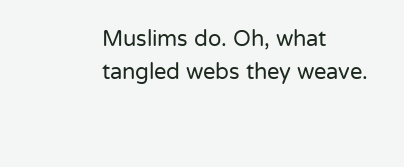Muslims do. Oh, what tangled webs they weave.